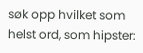søk opp hvilket som helst ord, som hipster: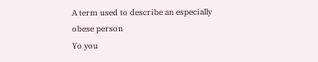A term used to describe an especially obese person
Yo you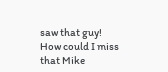saw that guy!
How could I miss that Mike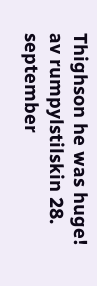Thighson he was huge!
av rumpylstilskin 28. september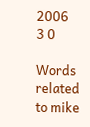2006
3 0

Words related to mike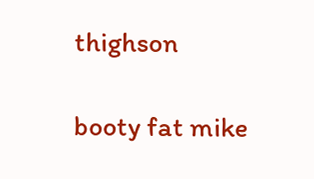thighson

booty fat mike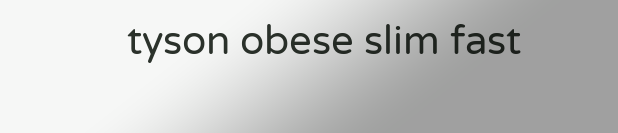tyson obese slim fast